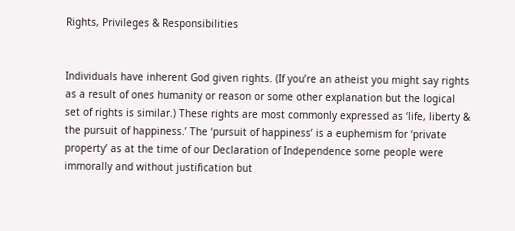Rights, Privileges & Responsibilities


Individuals have inherent God given rights. (If you’re an atheist you might say rights as a result of ones humanity or reason or some other explanation but the logical set of rights is similar.) These rights are most commonly expressed as ‘life, liberty & the pursuit of happiness.’ The ‘pursuit of happiness’ is a euphemism for ‘private property’ as at the time of our Declaration of Independence some people were immorally and without justification but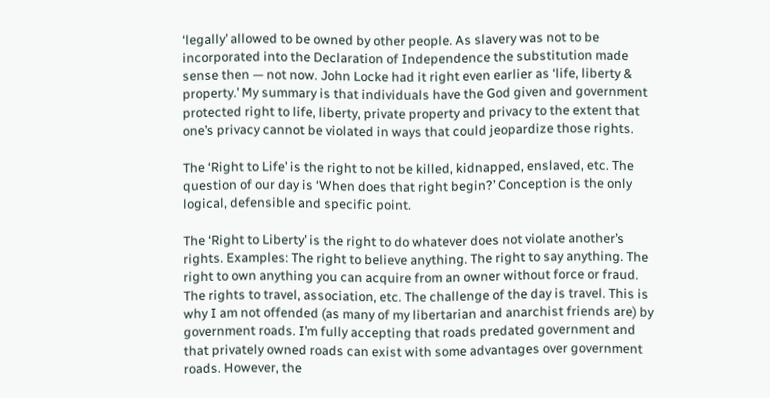‘legally’ allowed to be owned by other people. As slavery was not to be incorporated into the Declaration of Independence the substitution made sense then — not now. John Locke had it right even earlier as ‘life, liberty & property.’ My summary is that individuals have the God given and government protected right to life, liberty, private property and privacy to the extent that one’s privacy cannot be violated in ways that could jeopardize those rights.

The ‘Right to Life’ is the right to not be killed, kidnapped, enslaved, etc. The question of our day is ‘When does that right begin?’ Conception is the only logical, defensible and specific point.

The ‘Right to Liberty’ is the right to do whatever does not violate another’s rights. Examples: The right to believe anything. The right to say anything. The right to own anything you can acquire from an owner without force or fraud. The rights to travel, association, etc. The challenge of the day is travel. This is why I am not offended (as many of my libertarian and anarchist friends are) by government roads. I’m fully accepting that roads predated government and that privately owned roads can exist with some advantages over government roads. However, the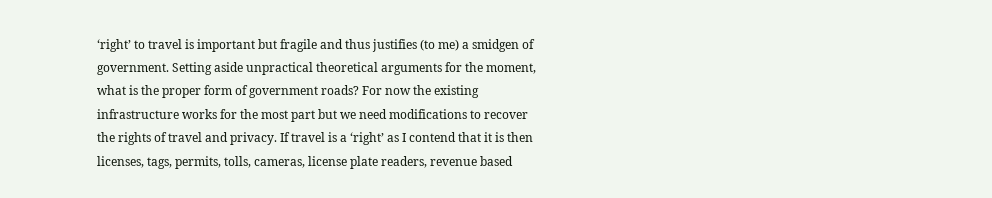‘right’ to travel is important but fragile and thus justifies (to me) a smidgen of government. Setting aside unpractical theoretical arguments for the moment, what is the proper form of government roads? For now the existing infrastructure works for the most part but we need modifications to recover the rights of travel and privacy. If travel is a ‘right’ as I contend that it is then licenses, tags, permits, tolls, cameras, license plate readers, revenue based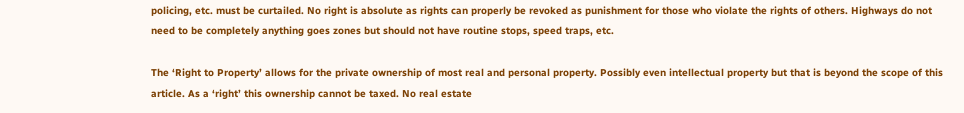policing, etc. must be curtailed. No right is absolute as rights can properly be revoked as punishment for those who violate the rights of others. Highways do not need to be completely anything goes zones but should not have routine stops, speed traps, etc.

The ‘Right to Property’ allows for the private ownership of most real and personal property. Possibly even intellectual property but that is beyond the scope of this article. As a ‘right’ this ownership cannot be taxed. No real estate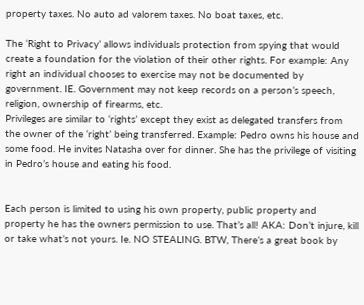property taxes. No auto ad valorem taxes. No boat taxes, etc.

The ‘Right to Privacy’ allows individuals protection from spying that would create a foundation for the violation of their other rights. For example: Any right an individual chooses to exercise may not be documented by government. IE. Government may not keep records on a person’s speech, religion, ownership of firearms, etc.
Privileges are similar to ‘rights’ except they exist as delegated transfers from the owner of the ‘right’ being transferred. Example: Pedro owns his house and some food. He invites Natasha over for dinner. She has the privilege of visiting in Pedro’s house and eating his food.


Each person is limited to using his own property, public property and property he has the owners permission to use. That’s all! AKA: Don’t injure, kill or take what’s not yours. Ie. NO STEALING. BTW, There’s a great book by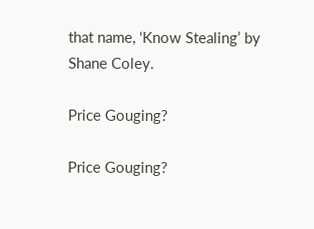that name, ‘Know Stealing’ by Shane Coley.

Price Gouging?

Price Gouging?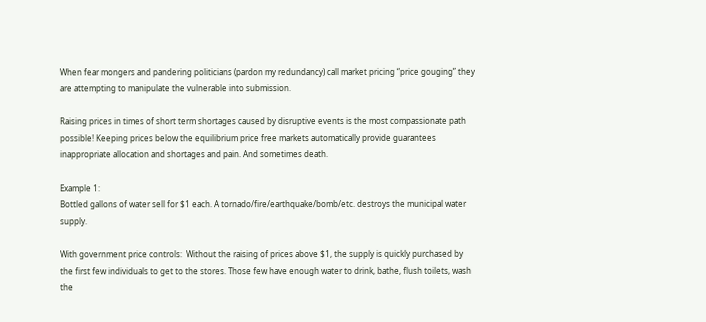When fear mongers and pandering politicians (pardon my redundancy) call market pricing “price gouging” they are attempting to manipulate the vulnerable into submission.

Raising prices in times of short term shortages caused by disruptive events is the most compassionate path possible! Keeping prices below the equilibrium price free markets automatically provide guarantees inappropriate allocation and shortages and pain. And sometimes death.

Example 1:
Bottled gallons of water sell for $1 each. A tornado/fire/earthquake/bomb/etc. destroys the municipal water supply.

With government price controls:  Without the raising of prices above $1, the supply is quickly purchased by the first few individuals to get to the stores. Those few have enough water to drink, bathe, flush toilets, wash the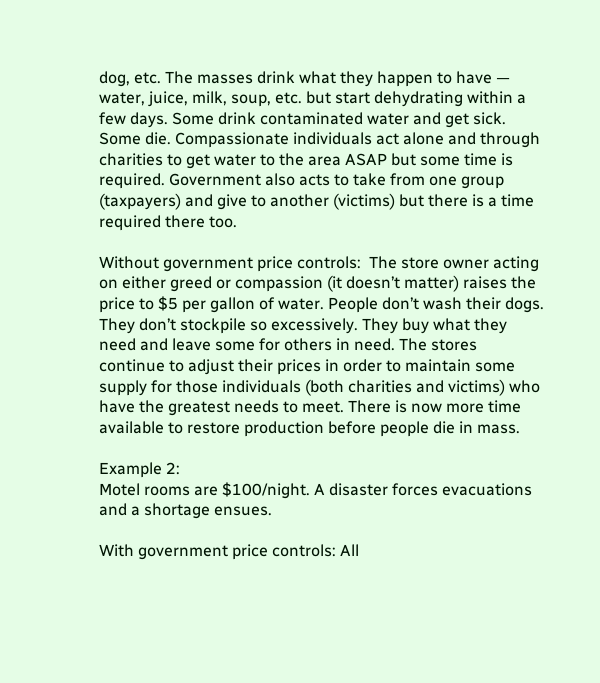dog, etc. The masses drink what they happen to have — water, juice, milk, soup, etc. but start dehydrating within a few days. Some drink contaminated water and get sick. Some die. Compassionate individuals act alone and through charities to get water to the area ASAP but some time is required. Government also acts to take from one group (taxpayers) and give to another (victims) but there is a time required there too.

Without government price controls:  The store owner acting on either greed or compassion (it doesn’t matter) raises the price to $5 per gallon of water. People don’t wash their dogs. They don’t stockpile so excessively. They buy what they need and leave some for others in need. The stores continue to adjust their prices in order to maintain some supply for those individuals (both charities and victims) who have the greatest needs to meet. There is now more time available to restore production before people die in mass.

Example 2:
Motel rooms are $100/night. A disaster forces evacuations and a shortage ensues.

With government price controls: All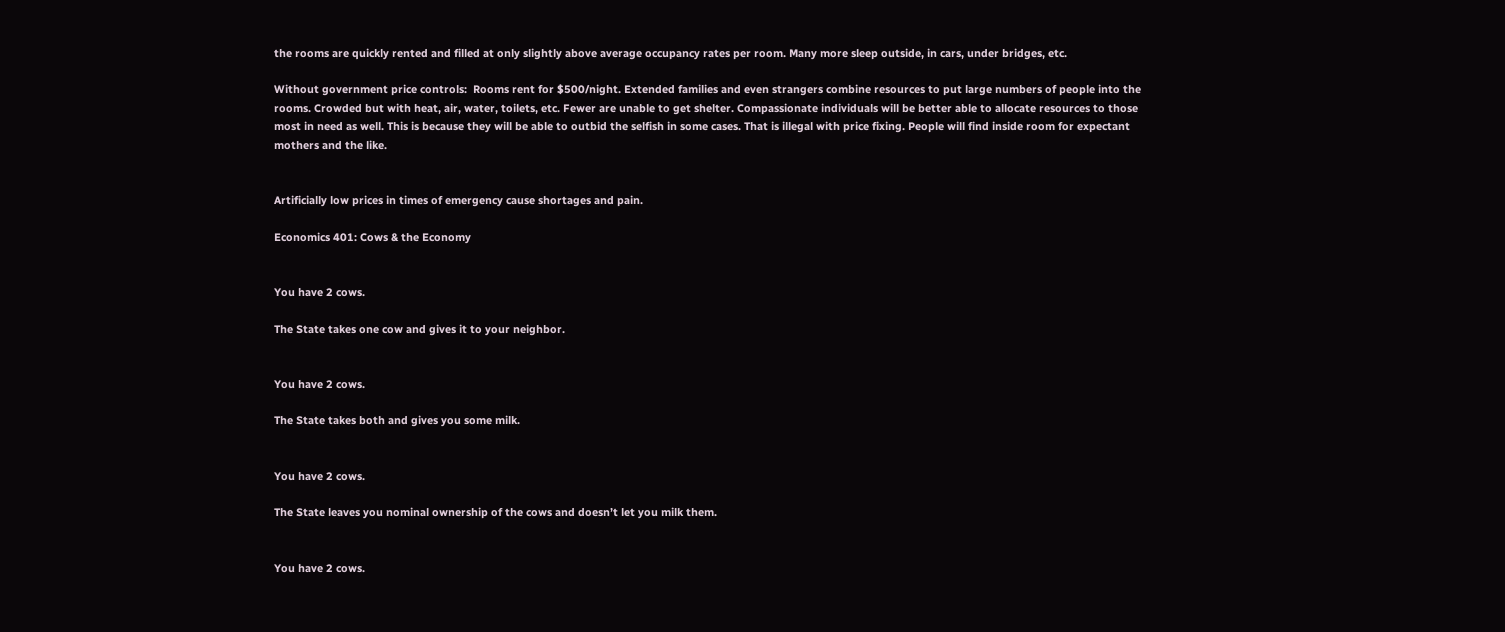the rooms are quickly rented and filled at only slightly above average occupancy rates per room. Many more sleep outside, in cars, under bridges, etc.

Without government price controls:  Rooms rent for $500/night. Extended families and even strangers combine resources to put large numbers of people into the rooms. Crowded but with heat, air, water, toilets, etc. Fewer are unable to get shelter. Compassionate individuals will be better able to allocate resources to those most in need as well. This is because they will be able to outbid the selfish in some cases. That is illegal with price fixing. People will find inside room for expectant mothers and the like.


Artificially low prices in times of emergency cause shortages and pain.

Economics 401: Cows & the Economy


You have 2 cows.

The State takes one cow and gives it to your neighbor.


You have 2 cows.

The State takes both and gives you some milk.


You have 2 cows.

The State leaves you nominal ownership of the cows and doesn’t let you milk them.


You have 2 cows.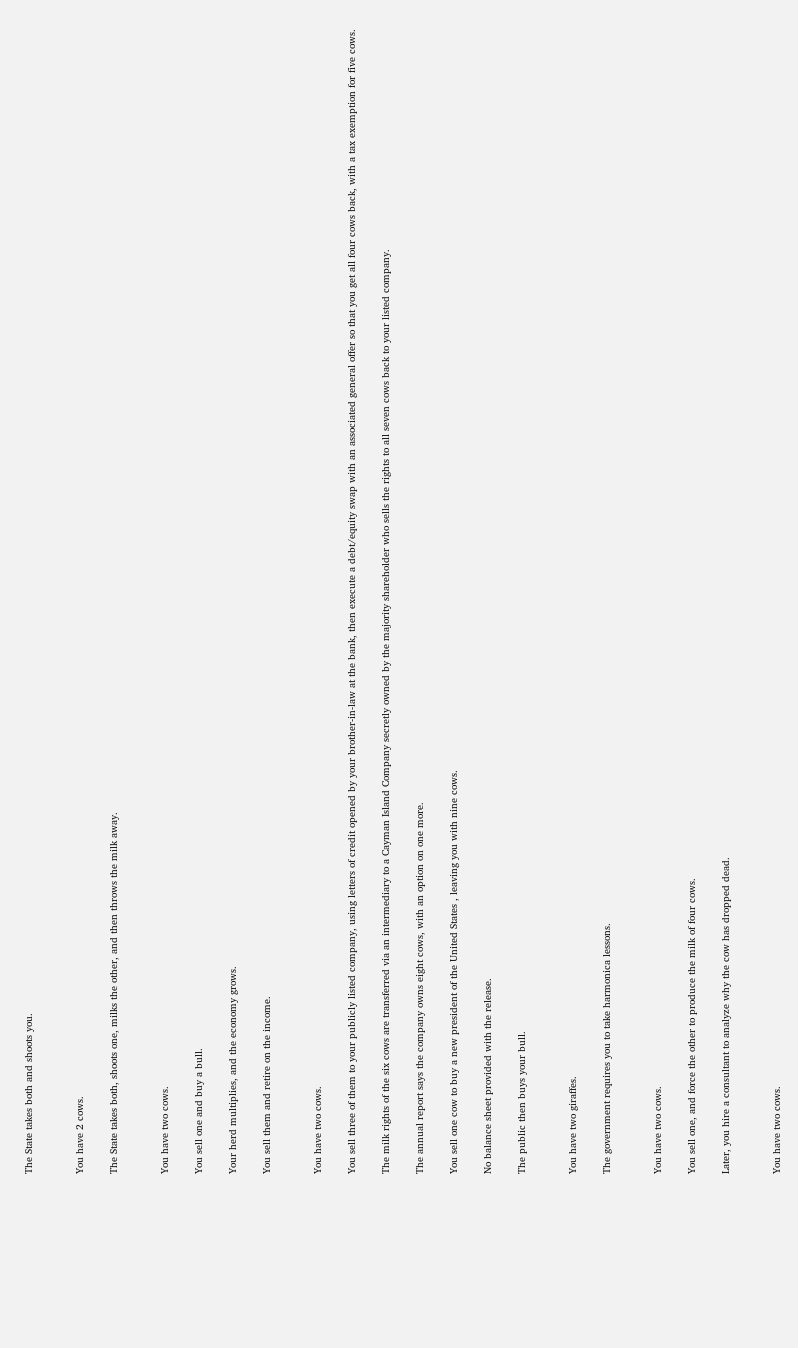The State takes both and shoots you.


You have 2 cows.

The State takes both, shoots one, milks the other, and then throws the milk away.


You have two cows.

You sell one and buy a bull.

Your herd multiplies, and the economy grows.

You sell them and retire on the income.


You have two cows.

You sell three of them to your publicly listed company, using letters of credit opened by your brother-in-law at the bank, then execute a debt/equity swap with an associated general offer so that you get all four cows back, with a tax exemption for five cows.

The milk rights of the six cows are transferred via an intermediary to a Cayman Island Company secretly owned by the majority shareholder who sells the rights to all seven cows back to your listed company.

The annual report says the company owns eight cows, with an option on one more.

You sell one cow to buy a new president of the United States , leaving you with nine cows.

No balance sheet provided with the release.

The public then buys your bull.


You have two giraffes.

The government requires you to take harmonica lessons.


You have two cows.

You sell one, and force the other to produce the milk of four cows.

Later, you hire a consultant to analyze why the cow has dropped dead.


You have two cows.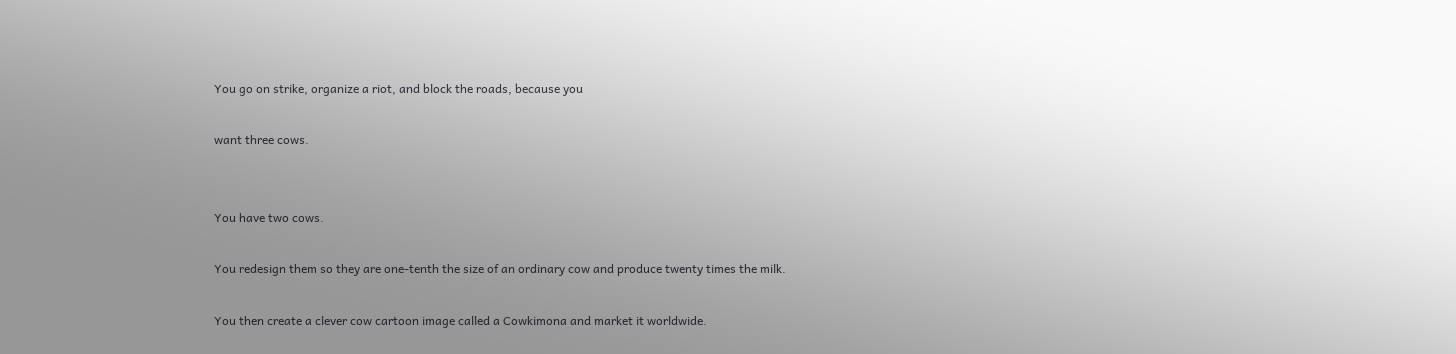You go on strike, organize a riot, and block the roads, because you

want three cows.


You have two cows.

You redesign them so they are one-tenth the size of an ordinary cow and produce twenty times the milk.

You then create a clever cow cartoon image called a Cowkimona and market it worldwide.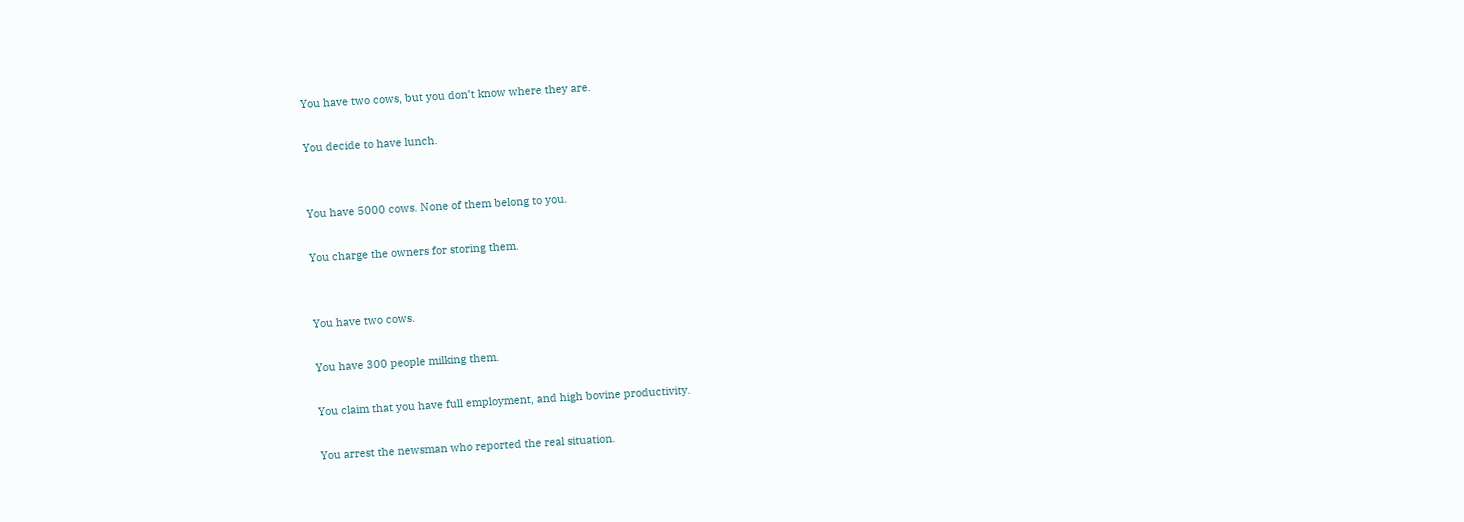You have two cows, but you don’t know where they are.

You decide to have lunch.


You have 5000 cows. None of them belong to you.

You charge the owners for storing them.


You have two cows.

You have 300 people milking them.

You claim that you have full employment, and high bovine productivity.

You arrest the newsman who reported the real situation.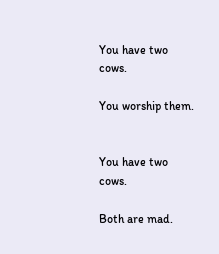You have two cows.

You worship them.


You have two cows.

Both are mad.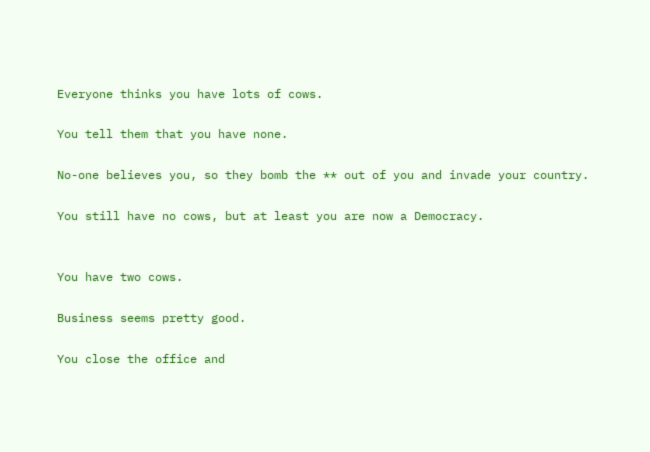Everyone thinks you have lots of cows.

You tell them that you have none.

No-one believes you, so they bomb the ** out of you and invade your country.

You still have no cows, but at least you are now a Democracy.


You have two cows.

Business seems pretty good.

You close the office and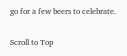go for a few beers to celebrate.

Scroll to Top